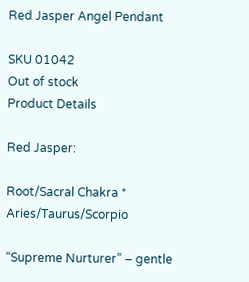Red Jasper Angel Pendant

SKU 01042
Out of stock
Product Details

Red Jasper:

Root/Sacral Chakra * Aries/Taurus/Scorpio

“Supreme Nurturer” – gentle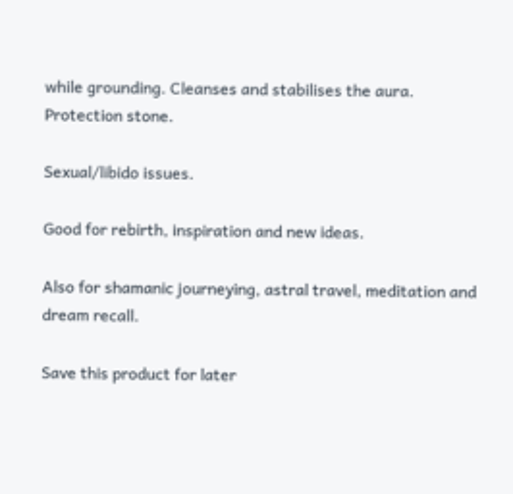while grounding. Cleanses and stabilises the aura.
Protection stone.

Sexual/libido issues.

Good for rebirth, inspiration and new ideas.

Also for shamanic journeying, astral travel, meditation and dream recall.

Save this product for later